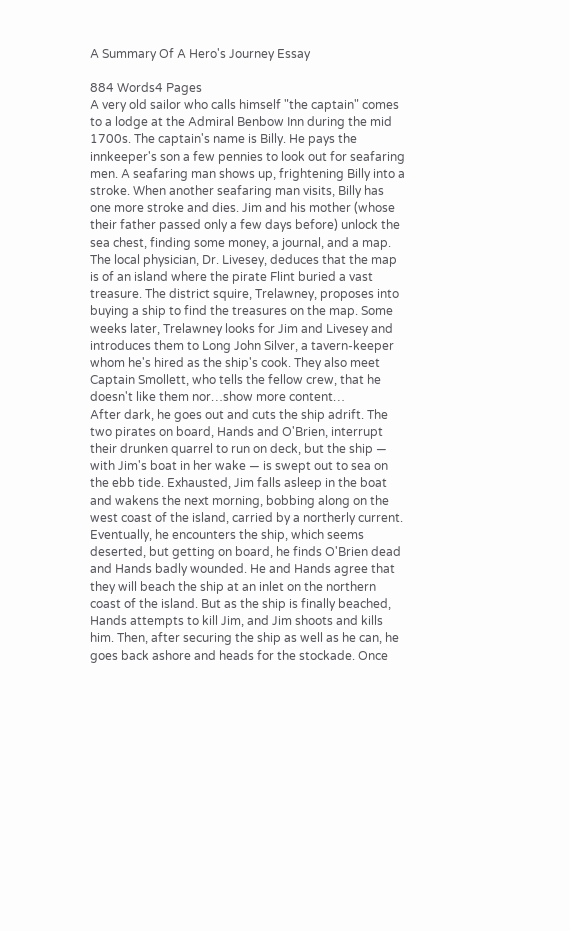A Summary Of A Hero's Journey Essay

884 Words4 Pages
A very old sailor who calls himself "the captain" comes to a lodge at the Admiral Benbow Inn during the mid 1700s. The captain's name is Billy. He pays the innkeeper's son a few pennies to look out for seafaring men. A seafaring man shows up, frightening Billy into a stroke. When another seafaring man visits, Billy has one more stroke and dies. Jim and his mother (whose their father passed only a few days before) unlock the sea chest, finding some money, a journal, and a map. The local physician, Dr. Livesey, deduces that the map is of an island where the pirate Flint buried a vast treasure. The district squire, Trelawney, proposes into buying a ship to find the treasures on the map. Some weeks later, Trelawney looks for Jim and Livesey and introduces them to Long John Silver, a tavern-keeper whom he's hired as the ship's cook. They also meet Captain Smollett, who tells the fellow crew, that he doesn't like them nor…show more content…
After dark, he goes out and cuts the ship adrift. The two pirates on board, Hands and O'Brien, interrupt their drunken quarrel to run on deck, but the ship — with Jim's boat in her wake — is swept out to sea on the ebb tide. Exhausted, Jim falls asleep in the boat and wakens the next morning, bobbing along on the west coast of the island, carried by a northerly current. Eventually, he encounters the ship, which seems deserted, but getting on board, he finds O'Brien dead and Hands badly wounded. He and Hands agree that they will beach the ship at an inlet on the northern coast of the island. But as the ship is finally beached, Hands attempts to kill Jim, and Jim shoots and kills him. Then, after securing the ship as well as he can, he goes back ashore and heads for the stockade. Once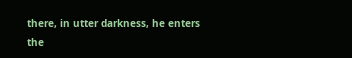there, in utter darkness, he enters the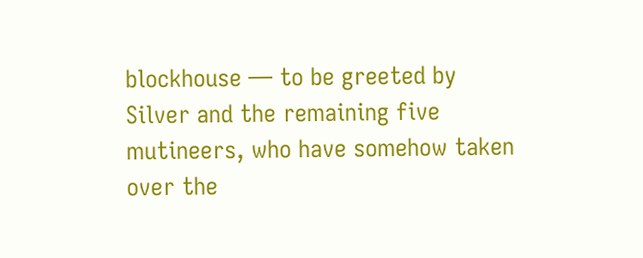blockhouse — to be greeted by Silver and the remaining five mutineers, who have somehow taken over the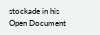stockade in his
Open Document